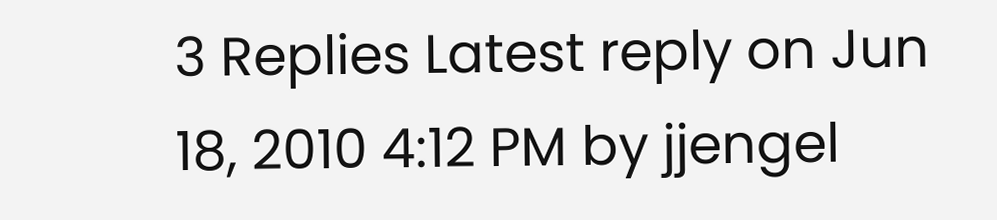3 Replies Latest reply on Jun 18, 2010 4:12 PM by jjengel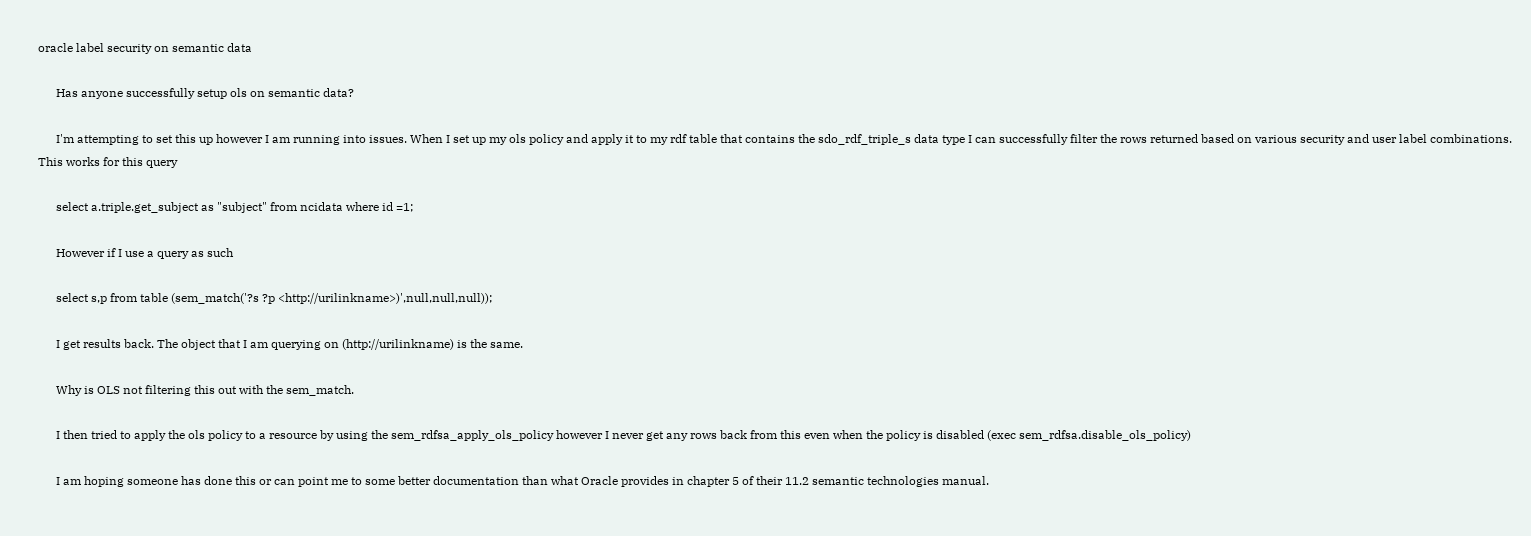oracle label security on semantic data

      Has anyone successfully setup ols on semantic data?

      I'm attempting to set this up however I am running into issues. When I set up my ols policy and apply it to my rdf table that contains the sdo_rdf_triple_s data type I can successfully filter the rows returned based on various security and user label combinations. This works for this query

      select a.triple.get_subject as "subject" from ncidata where id =1;

      However if I use a query as such

      select s,p from table (sem_match('?s ?p <http://urilinkname>)',null,null,null));

      I get results back. The object that I am querying on (http://urilinkname) is the same.

      Why is OLS not filtering this out with the sem_match.

      I then tried to apply the ols policy to a resource by using the sem_rdfsa_apply_ols_policy however I never get any rows back from this even when the policy is disabled (exec sem_rdfsa.disable_ols_policy)

      I am hoping someone has done this or can point me to some better documentation than what Oracle provides in chapter 5 of their 11.2 semantic technologies manual.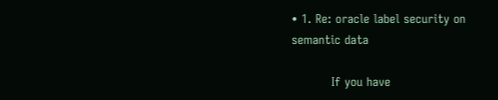• 1. Re: oracle label security on semantic data

          If you have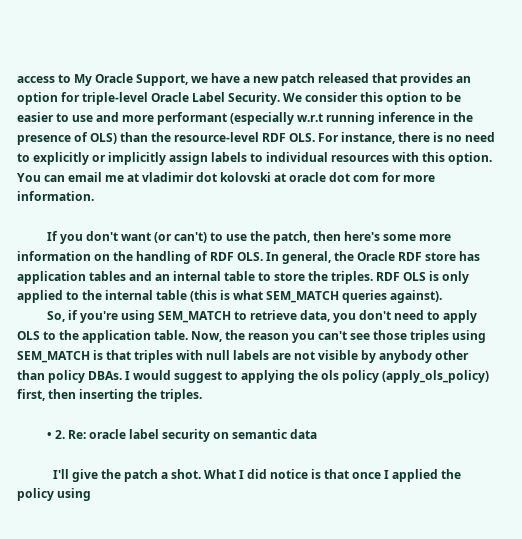access to My Oracle Support, we have a new patch released that provides an option for triple-level Oracle Label Security. We consider this option to be easier to use and more performant (especially w.r.t running inference in the presence of OLS) than the resource-level RDF OLS. For instance, there is no need to explicitly or implicitly assign labels to individual resources with this option. You can email me at vladimir dot kolovski at oracle dot com for more information.

          If you don't want (or can't) to use the patch, then here's some more information on the handling of RDF OLS. In general, the Oracle RDF store has application tables and an internal table to store the triples. RDF OLS is only applied to the internal table (this is what SEM_MATCH queries against).
          So, if you're using SEM_MATCH to retrieve data, you don't need to apply OLS to the application table. Now, the reason you can't see those triples using SEM_MATCH is that triples with null labels are not visible by anybody other than policy DBAs. I would suggest to applying the ols policy (apply_ols_policy) first, then inserting the triples.

          • 2. Re: oracle label security on semantic data

            I'll give the patch a shot. What I did notice is that once I applied the policy using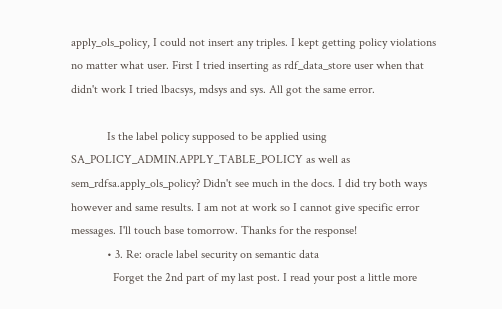apply_ols_policy, I could not insert any triples. I kept getting policy violations no matter what user. First I tried inserting as rdf_data_store user when that didn't work I tried lbacsys, mdsys and sys. All got the same error.

            Is the label policy supposed to be applied using SA_POLICY_ADMIN.APPLY_TABLE_POLICY as well as sem_rdfsa.apply_ols_policy? Didn't see much in the docs. I did try both ways however and same results. I am not at work so I cannot give specific error messages. I'll touch base tomorrow. Thanks for the response!
            • 3. Re: oracle label security on semantic data
              Forget the 2nd part of my last post. I read your post a little more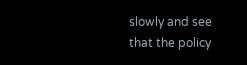slowly and see that the policy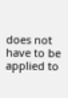does not have to be applied to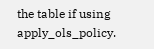the table if using apply_ols_policy.